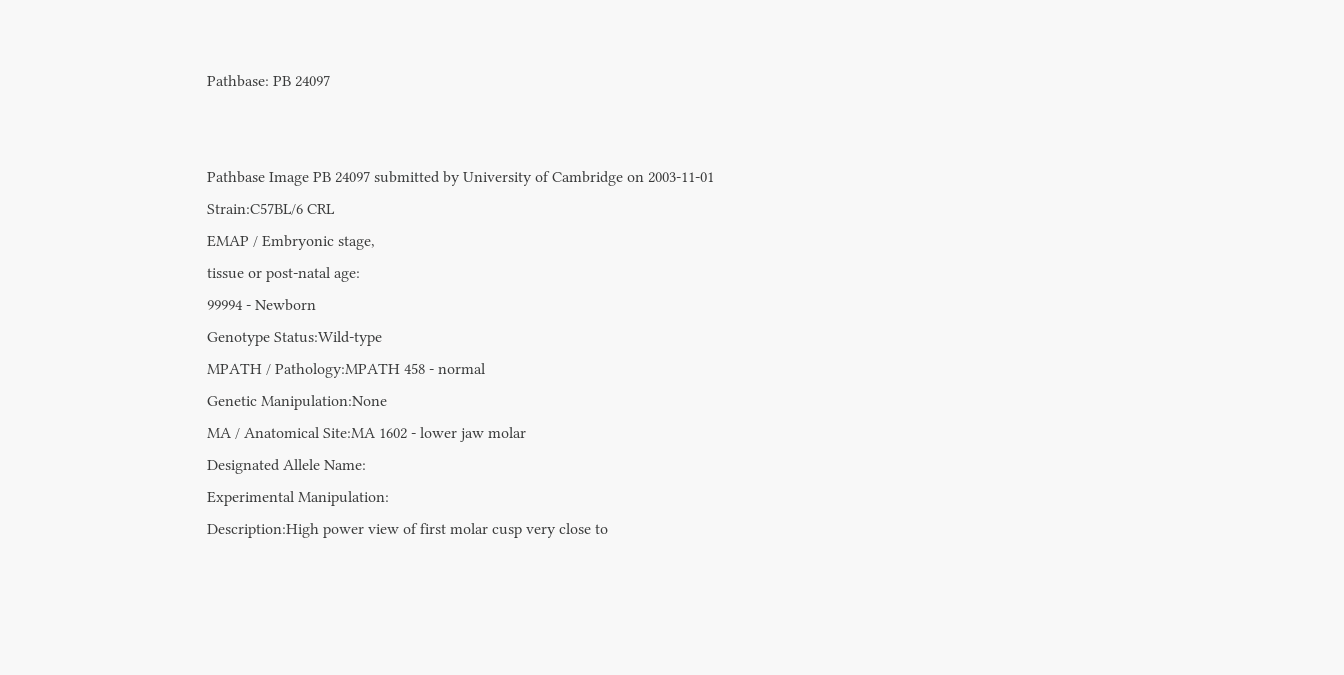Pathbase: PB 24097


Pathbase Image PB 24097 submitted by University of Cambridge on 2003-11-01
Strain:C57BL/6 CRL
EMAP / Embryonic stage,
tissue or post-natal age:
99994 - Newborn
Genotype Status:Wild-type
MPATH / Pathology:MPATH 458 - normal
Genetic Manipulation:None
MA / Anatomical Site:MA 1602 - lower jaw molar
Designated Allele Name:
Experimental Manipulation:
Description:High power view of first molar cusp very close to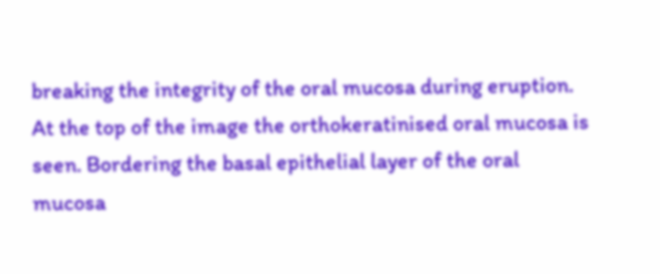breaking the integrity of the oral mucosa during eruption.
At the top of the image the orthokeratinised oral mucosa is seen. Bordering the basal epithelial layer of the oral mucosa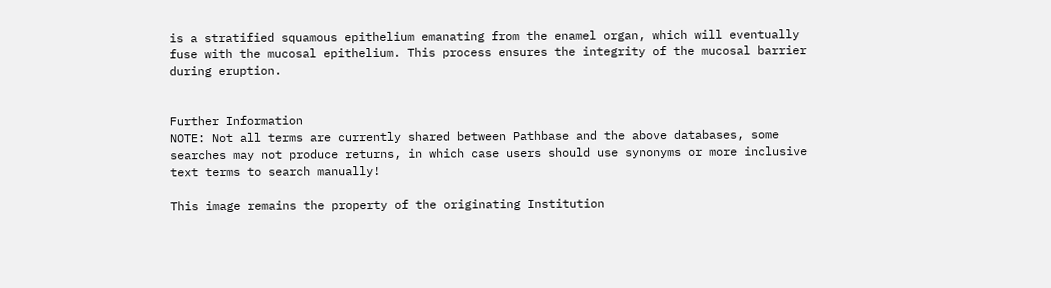is a stratified squamous epithelium emanating from the enamel organ, which will eventually fuse with the mucosal epithelium. This process ensures the integrity of the mucosal barrier during eruption.


Further Information
NOTE: Not all terms are currently shared between Pathbase and the above databases, some searches may not produce returns, in which case users should use synonyms or more inclusive text terms to search manually!

This image remains the property of the originating Institution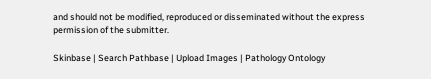and should not be modified, reproduced or disseminated without the express permission of the submitter.

Skinbase | Search Pathbase | Upload Images | Pathology Ontology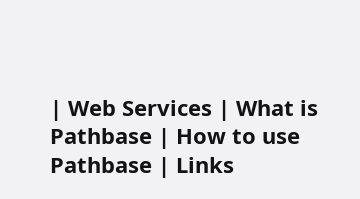| Web Services | What is Pathbase | How to use Pathbase | Links